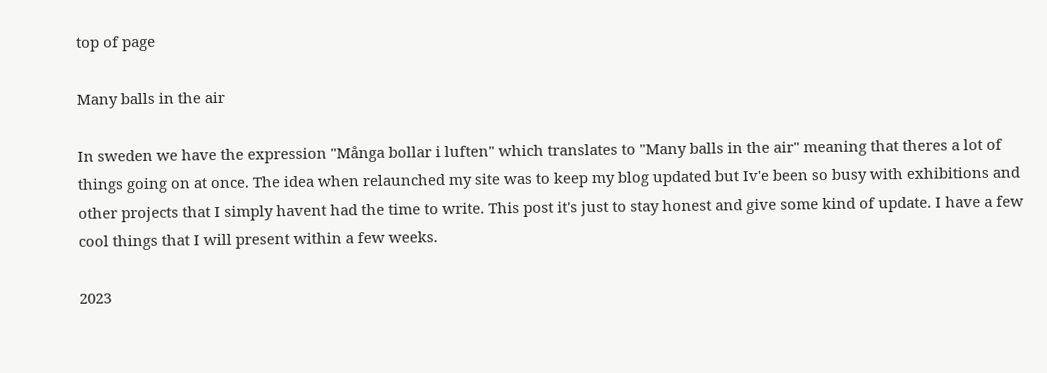top of page

Many balls in the air

In sweden we have the expression "Många bollar i luften" which translates to "Many balls in the air" meaning that theres a lot of things going on at once. The idea when relaunched my site was to keep my blog updated but Iv'e been so busy with exhibitions and other projects that I simply havent had the time to write. This post it's just to stay honest and give some kind of update. I have a few cool things that I will present within a few weeks.

2023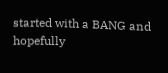started with a BANG and hopefully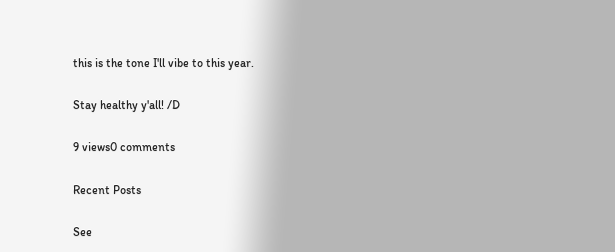this is the tone I'll vibe to this year.

Stay healthy y'all! /D

9 views0 comments

Recent Posts

See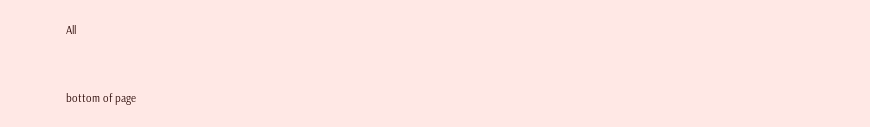All


bottom of page